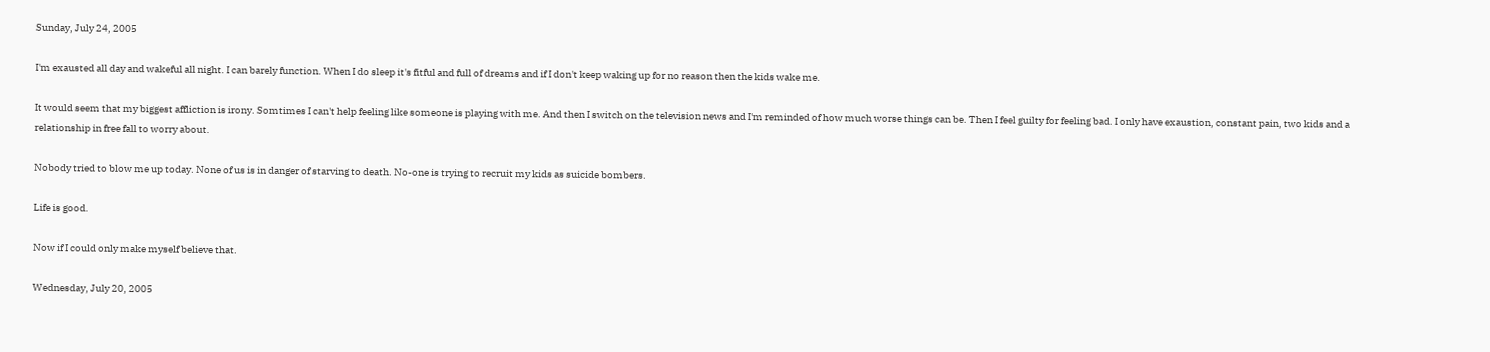Sunday, July 24, 2005

I'm exausted all day and wakeful all night. I can barely function. When I do sleep it's fitful and full of dreams and if I don't keep waking up for no reason then the kids wake me.

It would seem that my biggest affliction is irony. Somtimes I can't help feeling like someone is playing with me. And then I switch on the television news and I'm reminded of how much worse things can be. Then I feel guilty for feeling bad. I only have exaustion, constant pain, two kids and a relationship in free fall to worry about.

Nobody tried to blow me up today. None of us is in danger of starving to death. No-one is trying to recruit my kids as suicide bombers.

Life is good.

Now if I could only make myself believe that.

Wednesday, July 20, 2005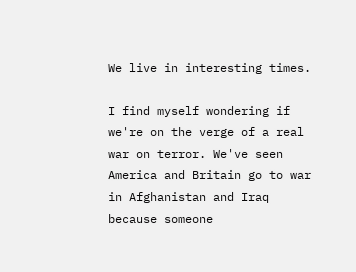We live in interesting times.

I find myself wondering if we're on the verge of a real war on terror. We've seen America and Britain go to war in Afghanistan and Iraq because someone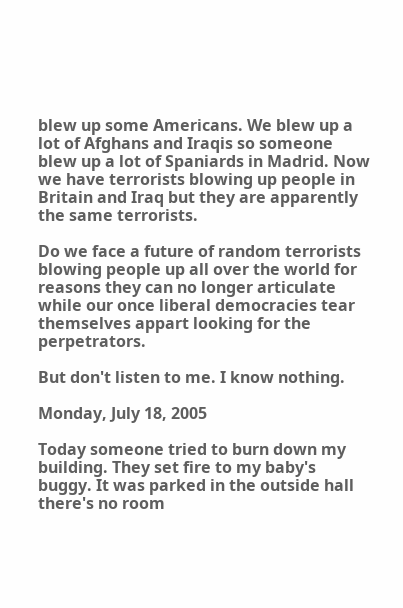blew up some Americans. We blew up a lot of Afghans and Iraqis so someone blew up a lot of Spaniards in Madrid. Now we have terrorists blowing up people in Britain and Iraq but they are apparently the same terrorists.

Do we face a future of random terrorists blowing people up all over the world for reasons they can no longer articulate while our once liberal democracies tear themselves appart looking for the perpetrators.

But don't listen to me. I know nothing.

Monday, July 18, 2005

Today someone tried to burn down my building. They set fire to my baby's buggy. It was parked in the outside hall there's no room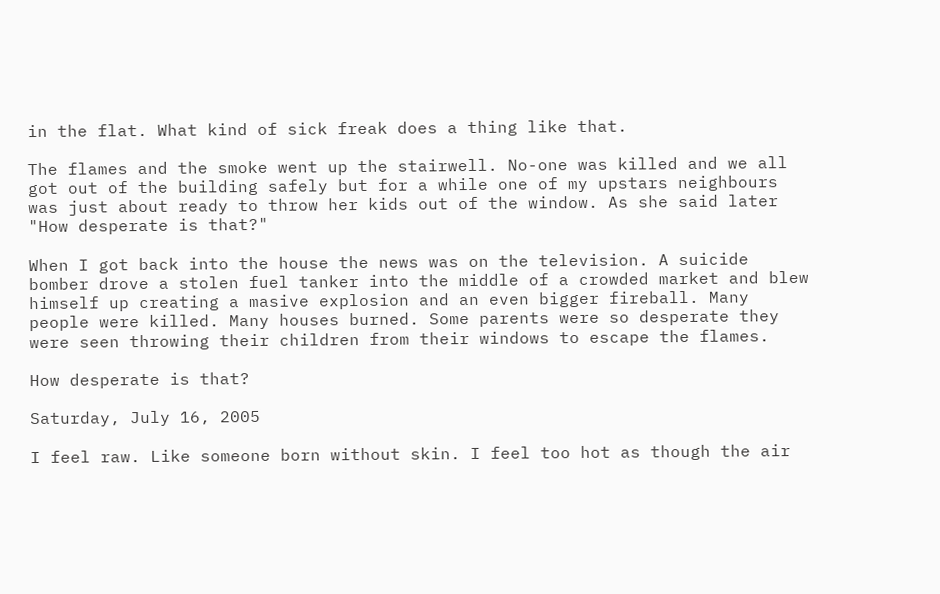in the flat. What kind of sick freak does a thing like that.

The flames and the smoke went up the stairwell. No-one was killed and we all got out of the building safely but for a while one of my upstars neighbours was just about ready to throw her kids out of the window. As she said later "How desperate is that?"

When I got back into the house the news was on the television. A suicide bomber drove a stolen fuel tanker into the middle of a crowded market and blew himself up creating a masive explosion and an even bigger fireball. Many people were killed. Many houses burned. Some parents were so desperate they were seen throwing their children from their windows to escape the flames.

How desperate is that?

Saturday, July 16, 2005

I feel raw. Like someone born without skin. I feel too hot as though the air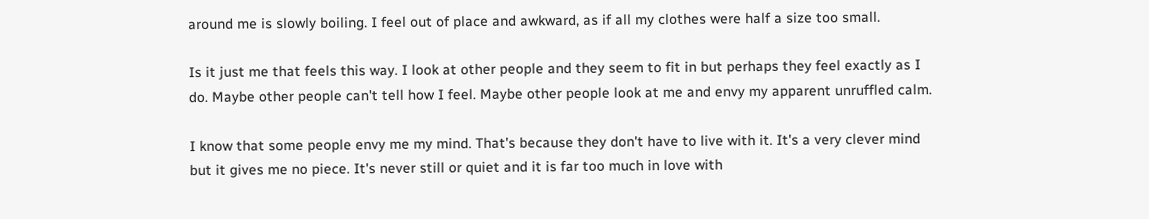around me is slowly boiling. I feel out of place and awkward, as if all my clothes were half a size too small.

Is it just me that feels this way. I look at other people and they seem to fit in but perhaps they feel exactly as I do. Maybe other people can't tell how I feel. Maybe other people look at me and envy my apparent unruffled calm.

I know that some people envy me my mind. That's because they don't have to live with it. It's a very clever mind but it gives me no piece. It's never still or quiet and it is far too much in love with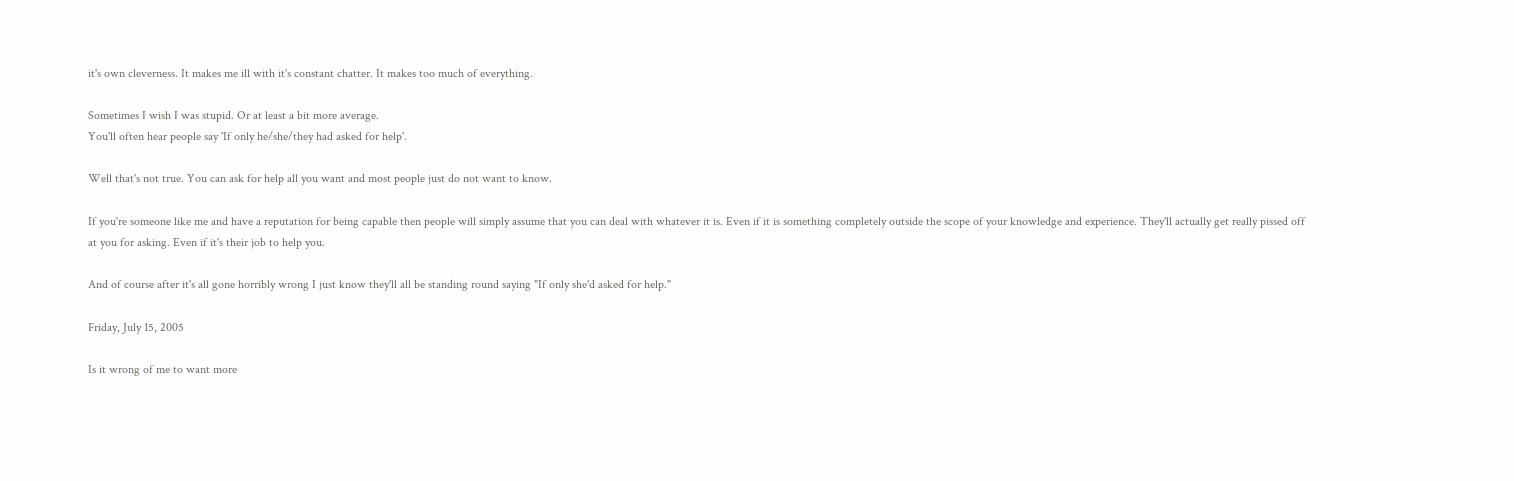it's own cleverness. It makes me ill with it's constant chatter. It makes too much of everything.

Sometimes I wish I was stupid. Or at least a bit more average.
You'll often hear people say 'If only he/she/they had asked for help'.

Well that's not true. You can ask for help all you want and most people just do not want to know.

If you're someone like me and have a reputation for being capable then people will simply assume that you can deal with whatever it is. Even if it is something completely outside the scope of your knowledge and experience. They'll actually get really pissed off at you for asking. Even if it's their job to help you.

And of course after it's all gone horribly wrong I just know they'll all be standing round saying "If only she'd asked for help."

Friday, July 15, 2005

Is it wrong of me to want more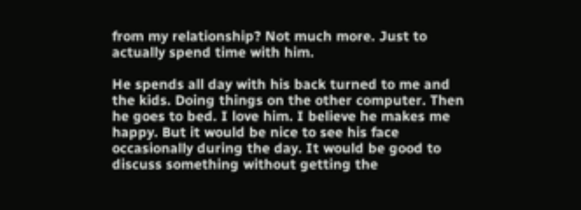from my relationship? Not much more. Just to actually spend time with him.

He spends all day with his back turned to me and the kids. Doing things on the other computer. Then he goes to bed. I love him. I believe he makes me happy. But it would be nice to see his face occasionally during the day. It would be good to discuss something without getting the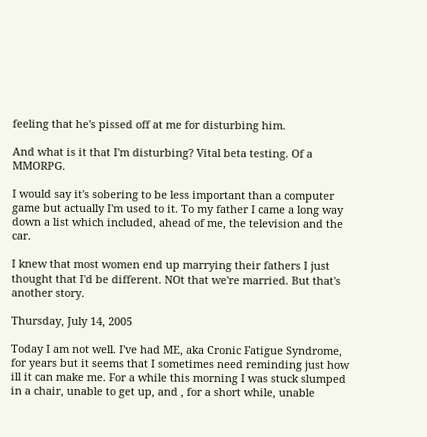feeling that he's pissed off at me for disturbing him.

And what is it that I'm disturbing? Vital beta testing. Of a MMORPG.

I would say it's sobering to be less important than a computer game but actually I'm used to it. To my father I came a long way down a list which included, ahead of me, the television and the car.

I knew that most women end up marrying their fathers I just thought that I'd be different. NOt that we're married. But that's another story.

Thursday, July 14, 2005

Today I am not well. I've had ME, aka Cronic Fatigue Syndrome, for years but it seems that I sometimes need reminding just how ill it can make me. For a while this morning I was stuck slumped in a chair, unable to get up, and , for a short while, unable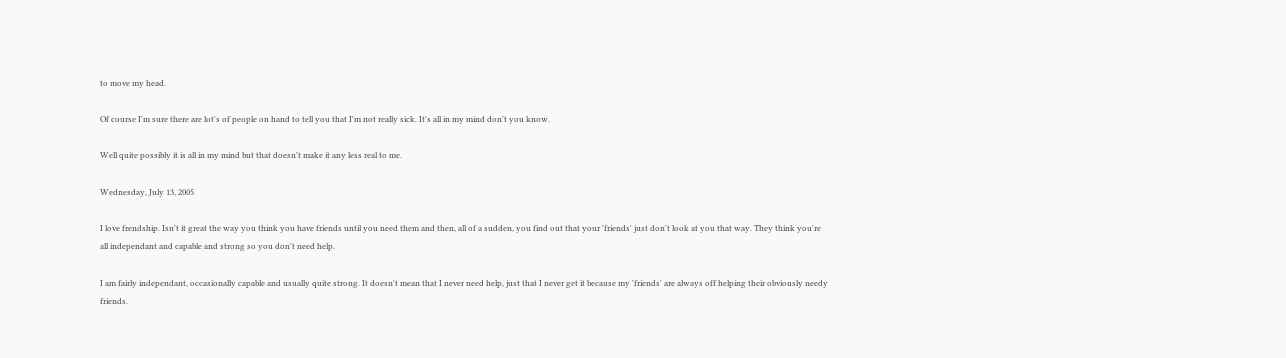to move my head.

Of course I'm sure there are lot's of people on hand to tell you that I'm not really sick. It's all in my mind don't you know.

Well quite possibly it is all in my mind but that doesn't make it any less real to me.

Wednesday, July 13, 2005

I love frendship. Isn't it great the way you think you have friends until you need them and then, all of a sudden, you find out that your 'friends' just don't look at you that way. They think you're all independant and capable and strong so you don't need help.

I am fairly independant, occasionally capable and usually quite strong. It doesn't mean that I never need help, just that I never get it because my 'friends' are always off helping their obviously needy friends.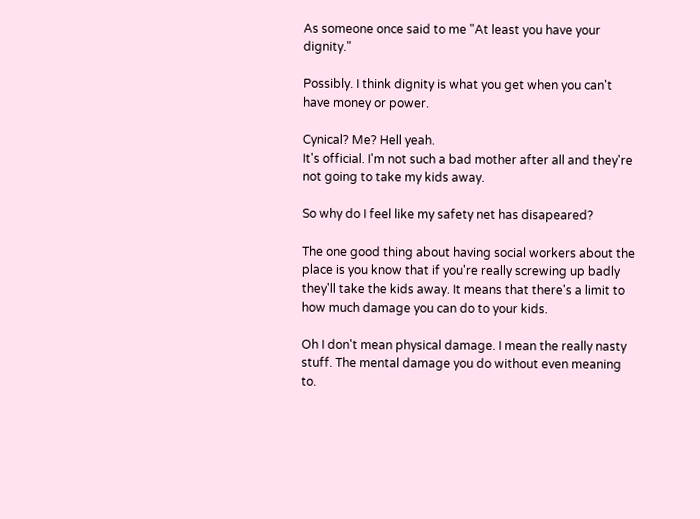As someone once said to me "At least you have your dignity."

Possibly. I think dignity is what you get when you can't have money or power.

Cynical? Me? Hell yeah.
It's official. I'm not such a bad mother after all and they're not going to take my kids away.

So why do I feel like my safety net has disapeared?

The one good thing about having social workers about the place is you know that if you're really screwing up badly they'll take the kids away. It means that there's a limit to how much damage you can do to your kids.

Oh I don't mean physical damage. I mean the really nasty stuff. The mental damage you do without even meaning to.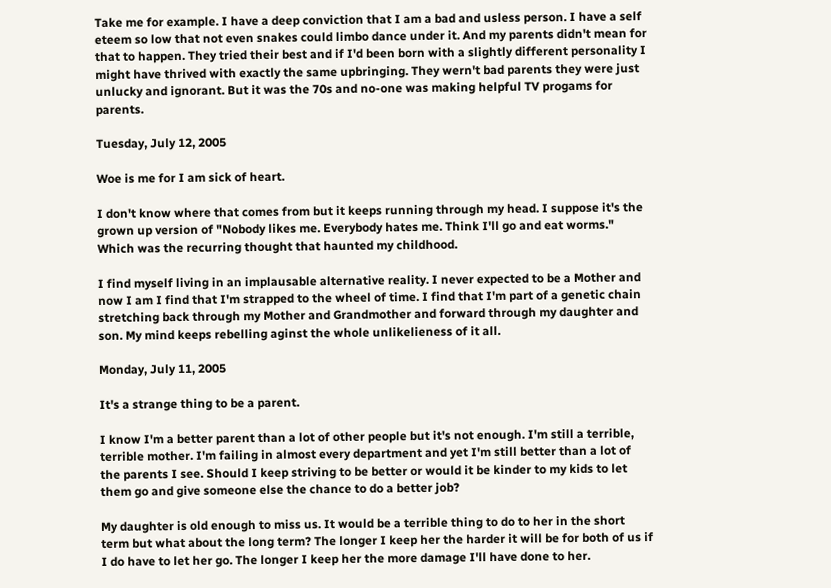Take me for example. I have a deep conviction that I am a bad and usless person. I have a self eteem so low that not even snakes could limbo dance under it. And my parents didn't mean for that to happen. They tried their best and if I'd been born with a slightly different personality I might have thrived with exactly the same upbringing. They wern't bad parents they were just unlucky and ignorant. But it was the 70s and no-one was making helpful TV progams for parents.

Tuesday, July 12, 2005

Woe is me for I am sick of heart.

I don't know where that comes from but it keeps running through my head. I suppose it's the grown up version of "Nobody likes me. Everybody hates me. Think I'll go and eat worms." Which was the recurring thought that haunted my childhood.

I find myself living in an implausable alternative reality. I never expected to be a Mother and now I am I find that I'm strapped to the wheel of time. I find that I'm part of a genetic chain stretching back through my Mother and Grandmother and forward through my daughter and son. My mind keeps rebelling aginst the whole unlikelieness of it all.

Monday, July 11, 2005

It's a strange thing to be a parent.

I know I'm a better parent than a lot of other people but it's not enough. I'm still a terrible, terrible mother. I'm failing in almost every department and yet I'm still better than a lot of the parents I see. Should I keep striving to be better or would it be kinder to my kids to let them go and give someone else the chance to do a better job?

My daughter is old enough to miss us. It would be a terrible thing to do to her in the short term but what about the long term? The longer I keep her the harder it will be for both of us if I do have to let her go. The longer I keep her the more damage I'll have done to her.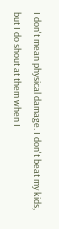I don't mean physical damage. I don't beat my kids, but I do shout at them when I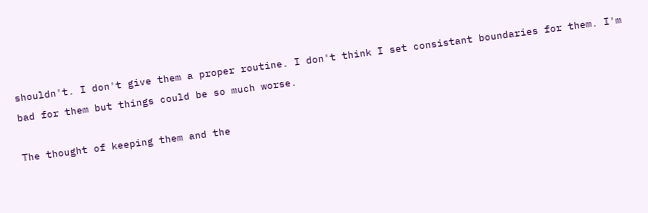shouldn't. I don't give them a proper routine. I don't think I set consistant boundaries for them. I'm bad for them but things could be so much worse.

The thought of keeping them and the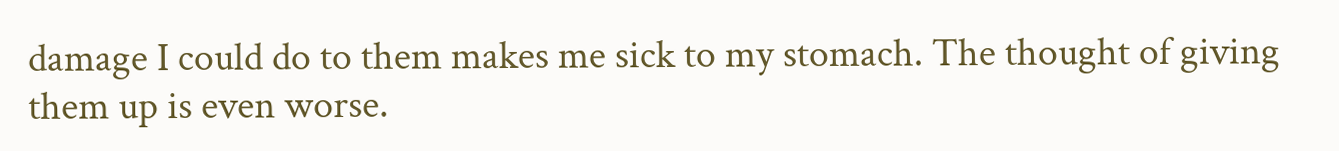damage I could do to them makes me sick to my stomach. The thought of giving them up is even worse.